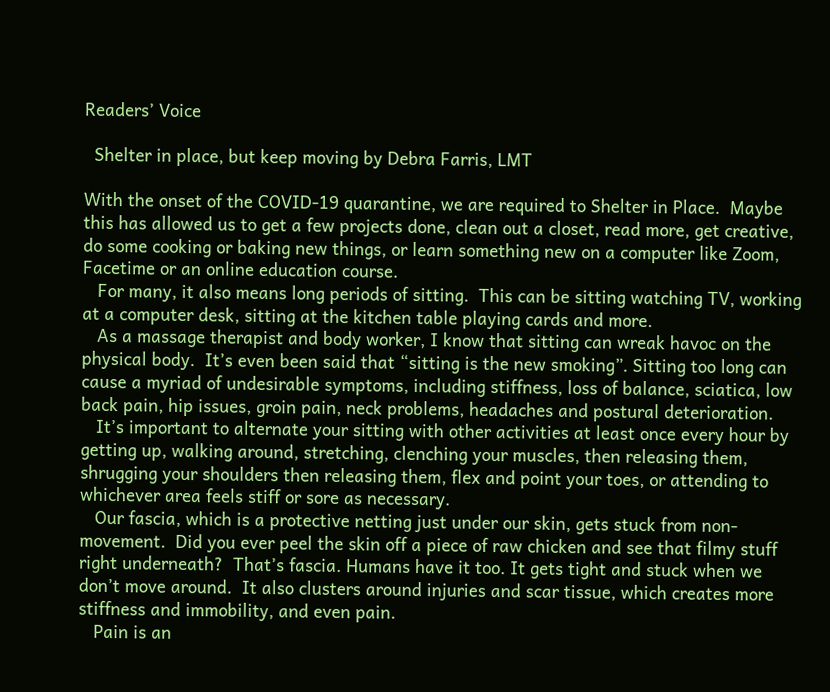Readers’ Voice

  Shelter in place, but keep moving by Debra Farris, LMT

With the onset of the COVID-19 quarantine, we are required to Shelter in Place.  Maybe this has allowed us to get a few projects done, clean out a closet, read more, get creative, do some cooking or baking new things, or learn something new on a computer like Zoom, Facetime or an online education course.
   For many, it also means long periods of sitting.  This can be sitting watching TV, working at a computer desk, sitting at the kitchen table playing cards and more.
   As a massage therapist and body worker, I know that sitting can wreak havoc on the physical body.  It’s even been said that “sitting is the new smoking”. Sitting too long can cause a myriad of undesirable symptoms, including stiffness, loss of balance, sciatica, low back pain, hip issues, groin pain, neck problems, headaches and postural deterioration.
   It’s important to alternate your sitting with other activities at least once every hour by getting up, walking around, stretching, clenching your muscles, then releasing them, shrugging your shoulders then releasing them, flex and point your toes, or attending to whichever area feels stiff or sore as necessary.
   Our fascia, which is a protective netting just under our skin, gets stuck from non-movement.  Did you ever peel the skin off a piece of raw chicken and see that filmy stuff right underneath?  That’s fascia. Humans have it too. It gets tight and stuck when we don’t move around.  It also clusters around injuries and scar tissue, which creates more stiffness and immobility, and even pain.
   Pain is an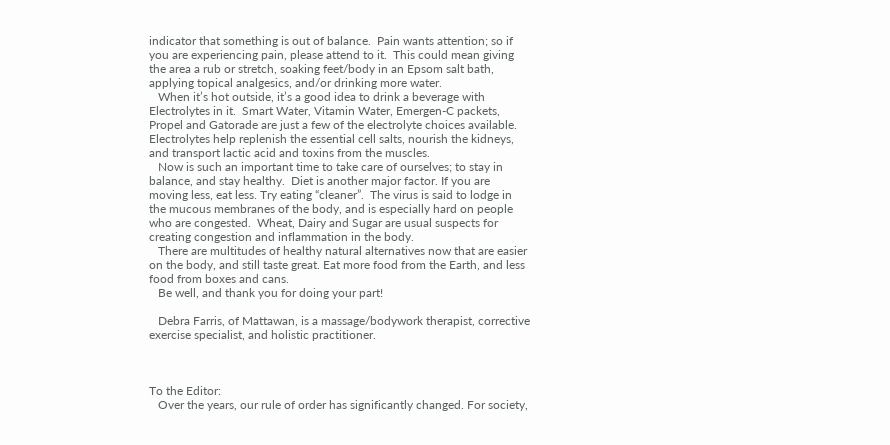indicator that something is out of balance.  Pain wants attention; so if you are experiencing pain, please attend to it.  This could mean giving the area a rub or stretch, soaking feet/body in an Epsom salt bath, applying topical analgesics, and/or drinking more water.
   When it’s hot outside, it’s a good idea to drink a beverage with Electrolytes in it.  Smart Water, Vitamin Water, Emergen-C packets, Propel and Gatorade are just a few of the electrolyte choices available. Electrolytes help replenish the essential cell salts, nourish the kidneys, and transport lactic acid and toxins from the muscles.
   Now is such an important time to take care of ourselves; to stay in balance, and stay healthy.  Diet is another major factor. If you are moving less, eat less. Try eating “cleaner”.  The virus is said to lodge in the mucous membranes of the body, and is especially hard on people who are congested.  Wheat, Dairy and Sugar are usual suspects for creating congestion and inflammation in the body.
   There are multitudes of healthy natural alternatives now that are easier on the body, and still taste great. Eat more food from the Earth, and less food from boxes and cans.
   Be well, and thank you for doing your part!

   Debra Farris, of Mattawan, is a massage/bodywork therapist, corrective exercise specialist, and holistic practitioner.



To the Editor:
   Over the years, our rule of order has significantly changed. For society,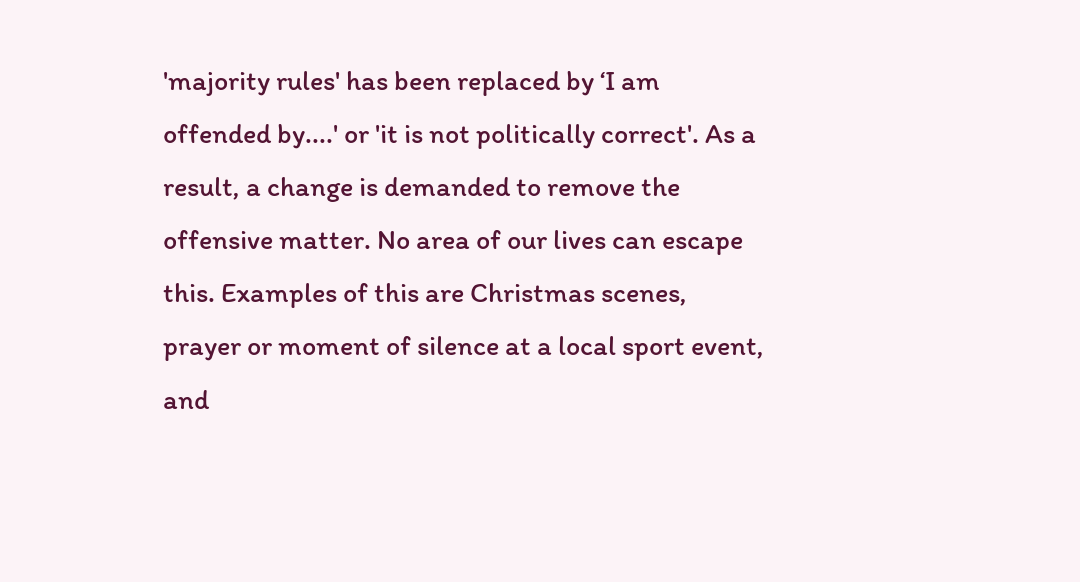'majority rules' has been replaced by ‘I am offended by....' or 'it is not politically correct'. As a result, a change is demanded to remove the offensive matter. No area of our lives can escape this. Examples of this are Christmas scenes, prayer or moment of silence at a local sport event, and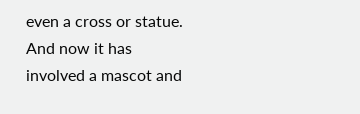even a cross or statue.  And now it has involved a mascot and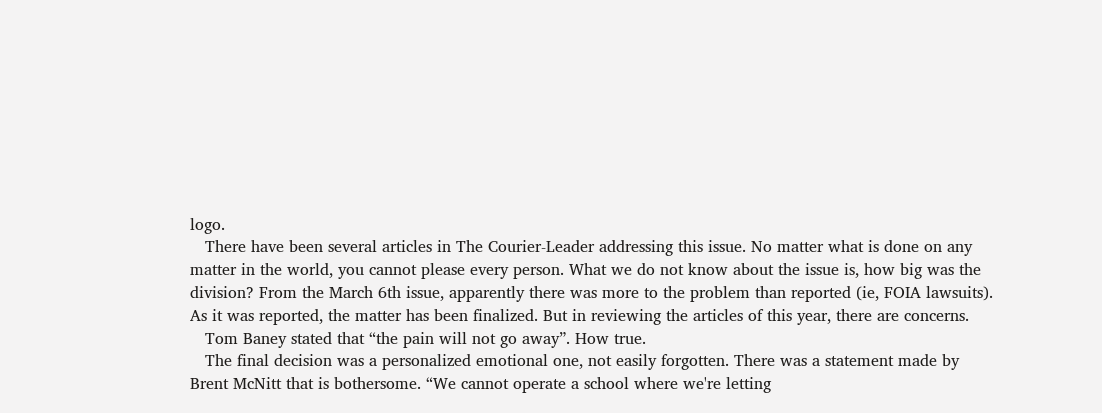logo.
   There have been several articles in The Courier-Leader addressing this issue. No matter what is done on any matter in the world, you cannot please every person. What we do not know about the issue is, how big was the division? From the March 6th issue, apparently there was more to the problem than reported (ie, FOIA lawsuits). As it was reported, the matter has been finalized. But in reviewing the articles of this year, there are concerns.
   Tom Baney stated that “the pain will not go away”. How true.
   The final decision was a personalized emotional one, not easily forgotten. There was a statement made by Brent McNitt that is bothersome. “We cannot operate a school where we're letting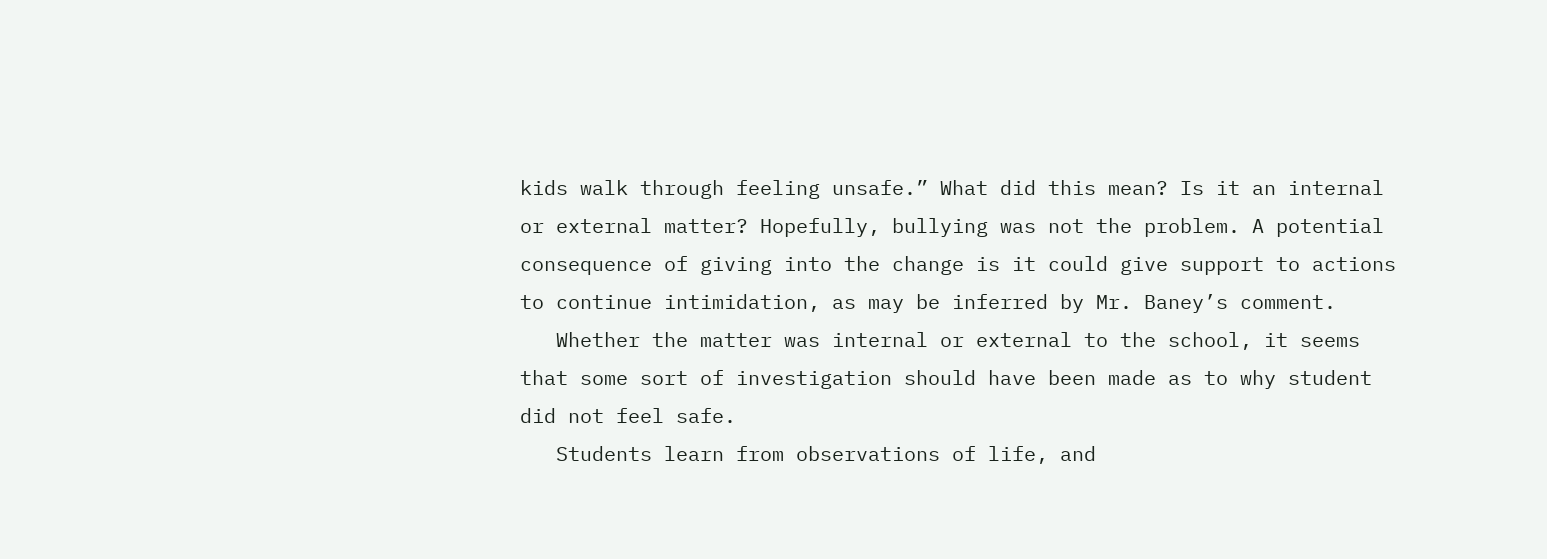kids walk through feeling unsafe.” What did this mean? Is it an internal or external matter? Hopefully, bullying was not the problem. A potential consequence of giving into the change is it could give support to actions to continue intimidation, as may be inferred by Mr. Baney’s comment.
   Whether the matter was internal or external to the school, it seems that some sort of investigation should have been made as to why student did not feel safe.
   Students learn from observations of life, and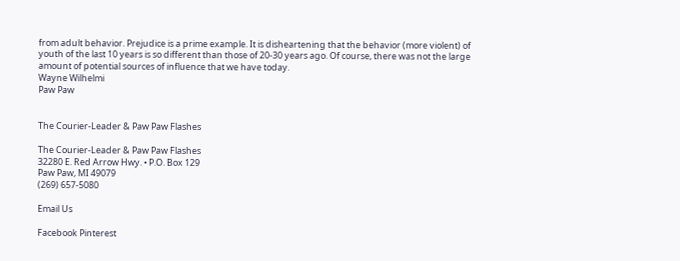from adult behavior. Prejudice is a prime example. It is disheartening that the behavior (more violent) of youth of the last 10 years is so different than those of 20-30 years ago. Of course, there was not the large amount of potential sources of influence that we have today.
Wayne Wilhelmi
Paw Paw


The Courier-Leader & Paw Paw Flashes

The Courier-Leader & Paw Paw Flashes
32280 E. Red Arrow Hwy. • P.O. Box 129
Paw Paw, MI 49079
(269) 657-5080

Email Us

Facebook Pinterest